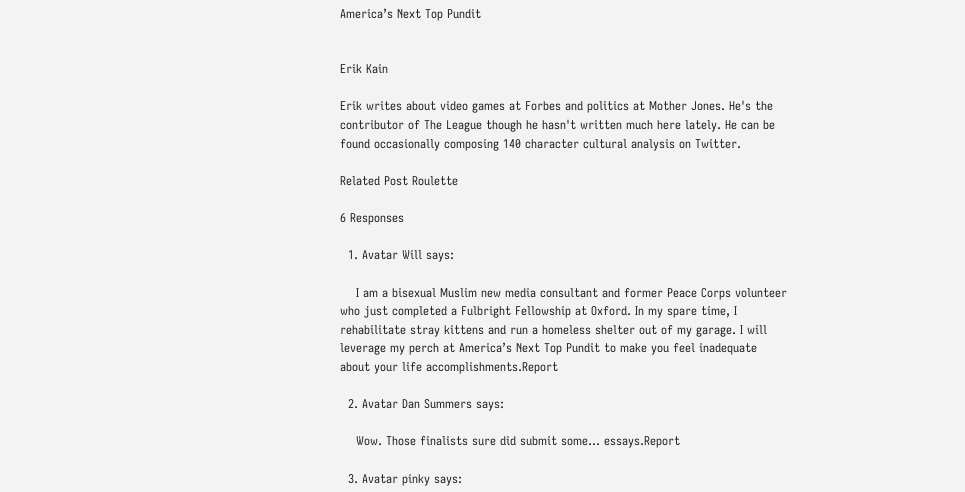America’s Next Top Pundit


Erik Kain

Erik writes about video games at Forbes and politics at Mother Jones. He's the contributor of The League though he hasn't written much here lately. He can be found occasionally composing 140 character cultural analysis on Twitter.

Related Post Roulette

6 Responses

  1. Avatar Will says:

    I am a bisexual Muslim new media consultant and former Peace Corps volunteer who just completed a Fulbright Fellowship at Oxford. In my spare time, I rehabilitate stray kittens and run a homeless shelter out of my garage. I will leverage my perch at America’s Next Top Pundit to make you feel inadequate about your life accomplishments.Report

  2. Avatar Dan Summers says:

    Wow. Those finalists sure did submit some… essays.Report

  3. Avatar pinky says: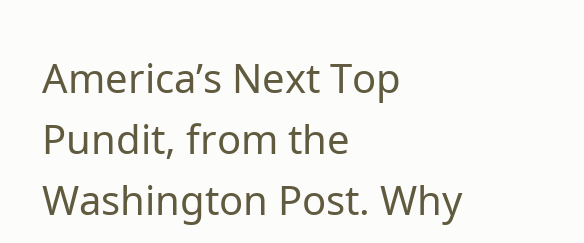America’s Next Top Pundit, from the Washington Post. Why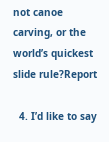not canoe carving, or the world’s quickest slide rule?Report

  4. I’d like to say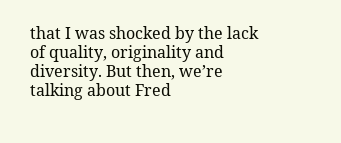that I was shocked by the lack of quality, originality and diversity. But then, we’re talking about Fred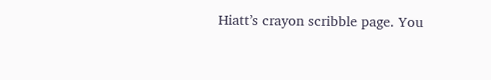Hiatt’s crayon scribble page. You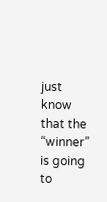just know that the “winner” is going to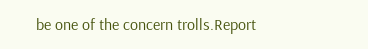be one of the concern trolls.Report